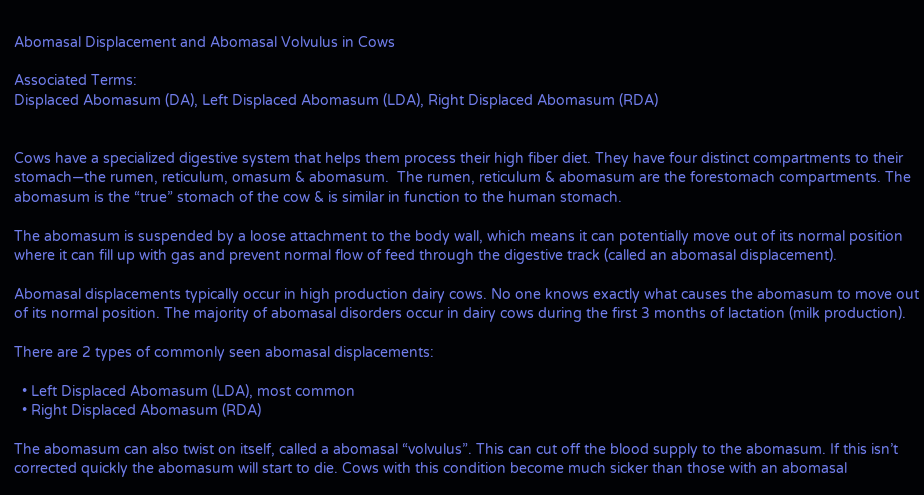Abomasal Displacement and Abomasal Volvulus in Cows

Associated Terms:
Displaced Abomasum (DA), Left Displaced Abomasum (LDA), Right Displaced Abomasum (RDA)


Cows have a specialized digestive system that helps them process their high fiber diet. They have four distinct compartments to their stomach—the rumen, reticulum, omasum & abomasum.  The rumen, reticulum & abomasum are the forestomach compartments. The abomasum is the “true” stomach of the cow & is similar in function to the human stomach.

The abomasum is suspended by a loose attachment to the body wall, which means it can potentially move out of its normal position where it can fill up with gas and prevent normal flow of feed through the digestive track (called an abomasal displacement).

Abomasal displacements typically occur in high production dairy cows. No one knows exactly what causes the abomasum to move out of its normal position. The majority of abomasal disorders occur in dairy cows during the first 3 months of lactation (milk production).

There are 2 types of commonly seen abomasal displacements:

  • Left Displaced Abomasum (LDA), most common
  • Right Displaced Abomasum (RDA)

The abomasum can also twist on itself, called a abomasal “volvulus”. This can cut off the blood supply to the abomasum. If this isn’t corrected quickly the abomasum will start to die. Cows with this condition become much sicker than those with an abomasal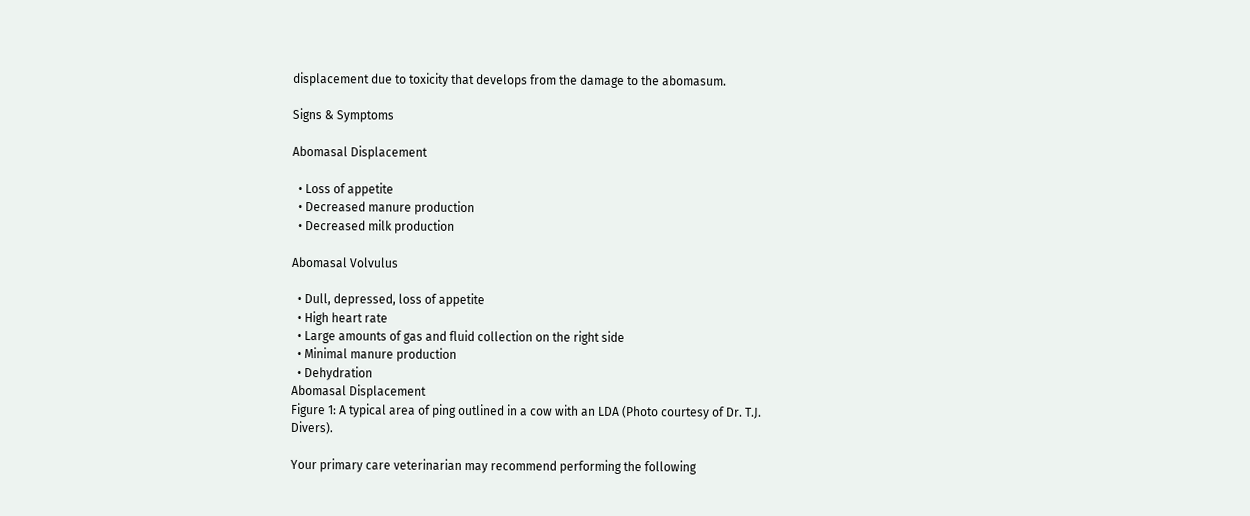displacement due to toxicity that develops from the damage to the abomasum.

Signs & Symptoms

Abomasal Displacement

  • Loss of appetite
  • Decreased manure production
  • Decreased milk production

Abomasal Volvulus

  • Dull, depressed, loss of appetite
  • High heart rate
  • Large amounts of gas and fluid collection on the right side
  • Minimal manure production
  • Dehydration
Abomasal Displacement
Figure 1: A typical area of ping outlined in a cow with an LDA (Photo courtesy of Dr. T.J. Divers).

Your primary care veterinarian may recommend performing the following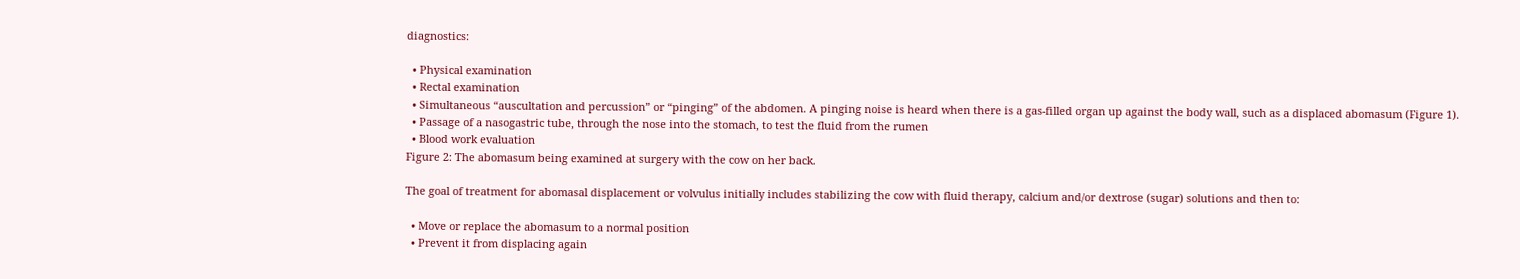diagnostics:

  • Physical examination
  • Rectal examination
  • Simultaneous “auscultation and percussion” or “pinging” of the abdomen. A pinging noise is heard when there is a gas-filled organ up against the body wall, such as a displaced abomasum (Figure 1).
  • Passage of a nasogastric tube, through the nose into the stomach, to test the fluid from the rumen
  • Blood work evaluation
Figure 2: The abomasum being examined at surgery with the cow on her back.

The goal of treatment for abomasal displacement or volvulus initially includes stabilizing the cow with fluid therapy, calcium and/or dextrose (sugar) solutions and then to:

  • Move or replace the abomasum to a normal position
  • Prevent it from displacing again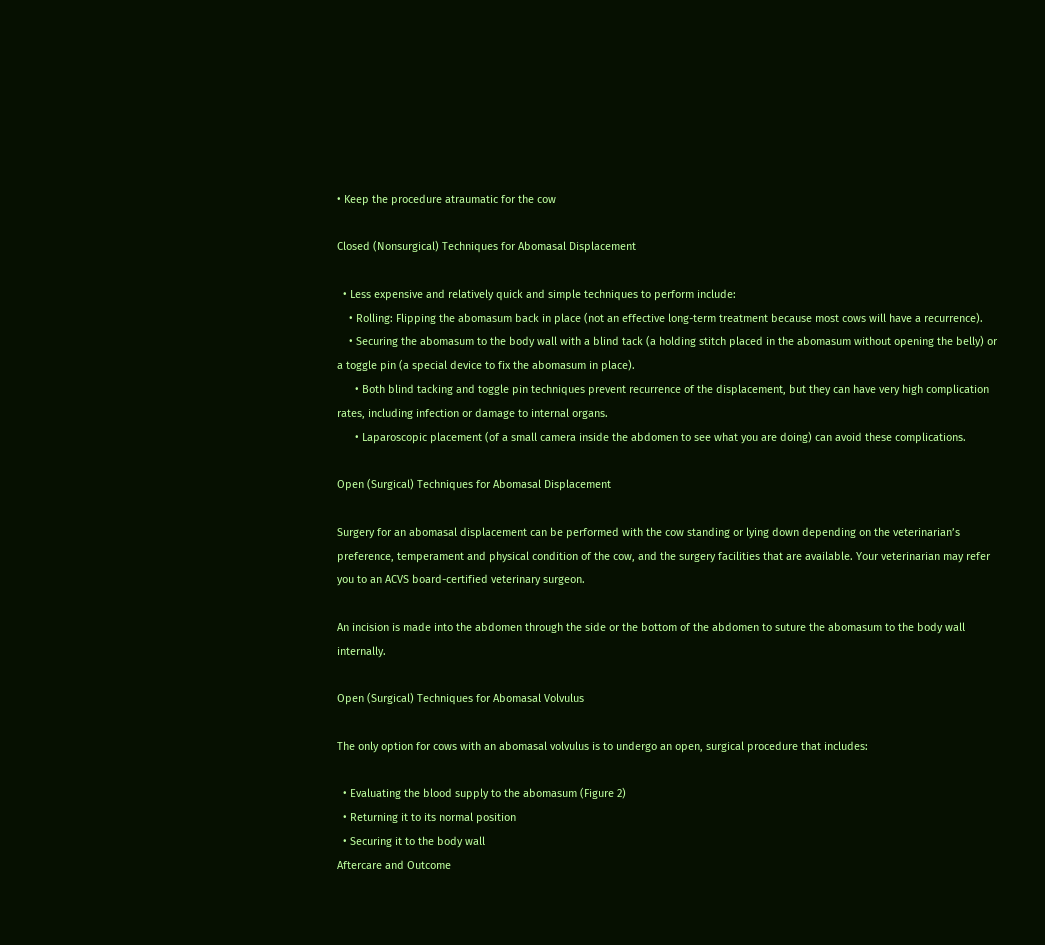• Keep the procedure atraumatic for the cow

Closed (Nonsurgical) Techniques for Abomasal Displacement

  • Less expensive and relatively quick and simple techniques to perform include:
    • Rolling: Flipping the abomasum back in place (not an effective long-term treatment because most cows will have a recurrence).
    • Securing the abomasum to the body wall with a blind tack (a holding stitch placed in the abomasum without opening the belly) or a toggle pin (a special device to fix the abomasum in place).
      • Both blind tacking and toggle pin techniques prevent recurrence of the displacement, but they can have very high complication rates, including infection or damage to internal organs.
      • Laparoscopic placement (of a small camera inside the abdomen to see what you are doing) can avoid these complications.

Open (Surgical) Techniques for Abomasal Displacement

Surgery for an abomasal displacement can be performed with the cow standing or lying down depending on the veterinarian’s preference, temperament and physical condition of the cow, and the surgery facilities that are available. Your veterinarian may refer you to an ACVS board-certified veterinary surgeon.

An incision is made into the abdomen through the side or the bottom of the abdomen to suture the abomasum to the body wall internally.

Open (Surgical) Techniques for Abomasal Volvulus

The only option for cows with an abomasal volvulus is to undergo an open, surgical procedure that includes:

  • Evaluating the blood supply to the abomasum (Figure 2)
  • Returning it to its normal position
  • Securing it to the body wall
Aftercare and Outcome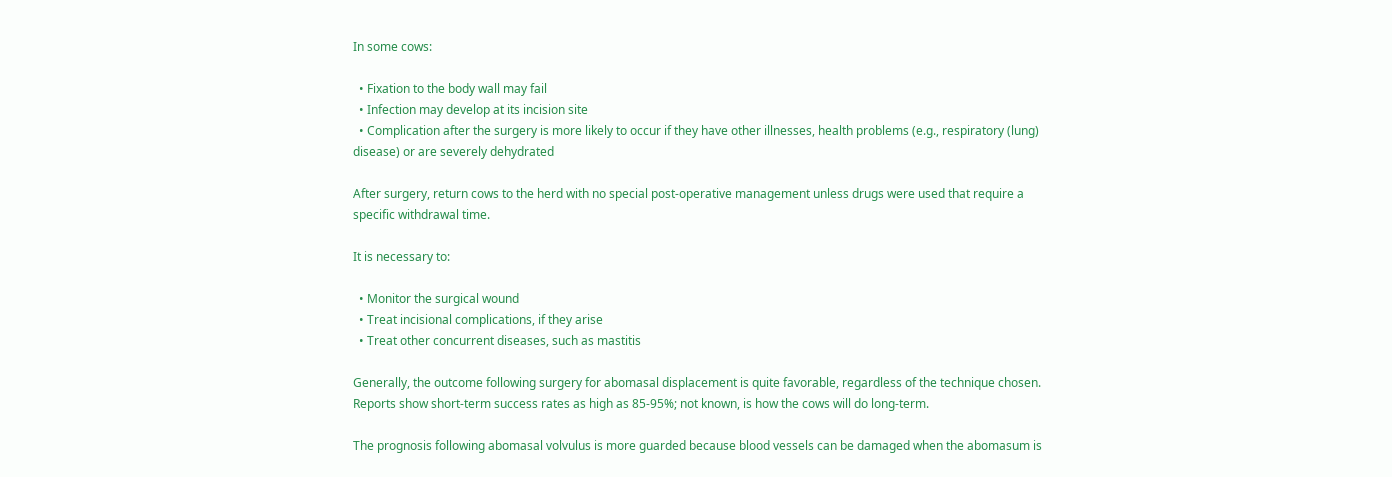In some cows:

  • Fixation to the body wall may fail
  • Infection may develop at its incision site
  • Complication after the surgery is more likely to occur if they have other illnesses, health problems (e.g., respiratory (lung) disease) or are severely dehydrated

After surgery, return cows to the herd with no special post-operative management unless drugs were used that require a specific withdrawal time.

It is necessary to:

  • Monitor the surgical wound
  • Treat incisional complications, if they arise
  • Treat other concurrent diseases, such as mastitis

Generally, the outcome following surgery for abomasal displacement is quite favorable, regardless of the technique chosen. Reports show short-term success rates as high as 85-95%; not known, is how the cows will do long-term.

The prognosis following abomasal volvulus is more guarded because blood vessels can be damaged when the abomasum is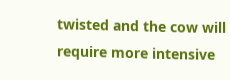twisted and the cow will require more intensive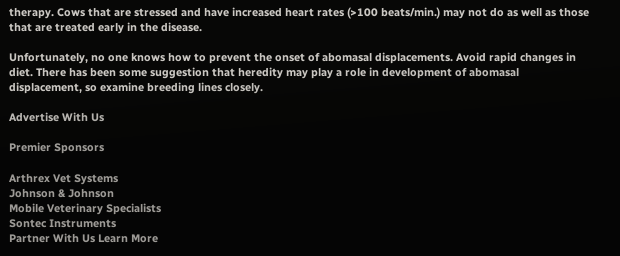therapy. Cows that are stressed and have increased heart rates (>100 beats/min.) may not do as well as those that are treated early in the disease.

Unfortunately, no one knows how to prevent the onset of abomasal displacements. Avoid rapid changes in diet. There has been some suggestion that heredity may play a role in development of abomasal displacement, so examine breeding lines closely.

Advertise With Us

Premier Sponsors

Arthrex Vet Systems
Johnson & Johnson
Mobile Veterinary Specialists
Sontec Instruments
Partner With Us Learn More